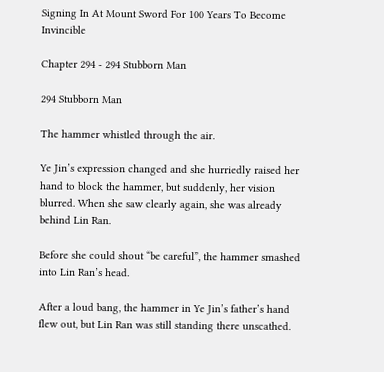Signing In At Mount Sword For 100 Years To Become Invincible

Chapter 294 - 294 Stubborn Man

294 Stubborn Man

The hammer whistled through the air.

Ye Jin’s expression changed and she hurriedly raised her hand to block the hammer, but suddenly, her vision blurred. When she saw clearly again, she was already behind Lin Ran.

Before she could shout “be careful”, the hammer smashed into Lin Ran’s head.

After a loud bang, the hammer in Ye Jin’s father’s hand flew out, but Lin Ran was still standing there unscathed.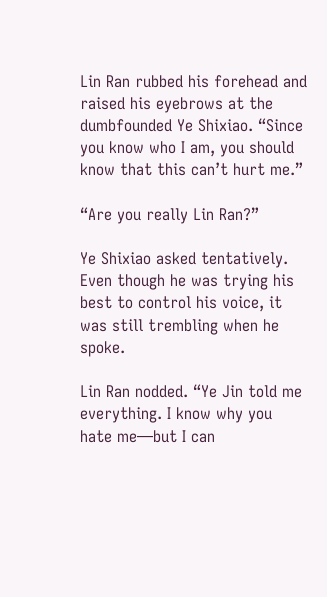Lin Ran rubbed his forehead and raised his eyebrows at the dumbfounded Ye Shixiao. “Since you know who I am, you should know that this can’t hurt me.”

“Are you really Lin Ran?”

Ye Shixiao asked tentatively. Even though he was trying his best to control his voice, it was still trembling when he spoke.

Lin Ran nodded. “Ye Jin told me everything. I know why you hate me—but I can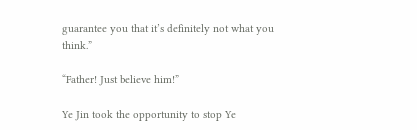guarantee you that it’s definitely not what you think.”

“Father! Just believe him!”

Ye Jin took the opportunity to stop Ye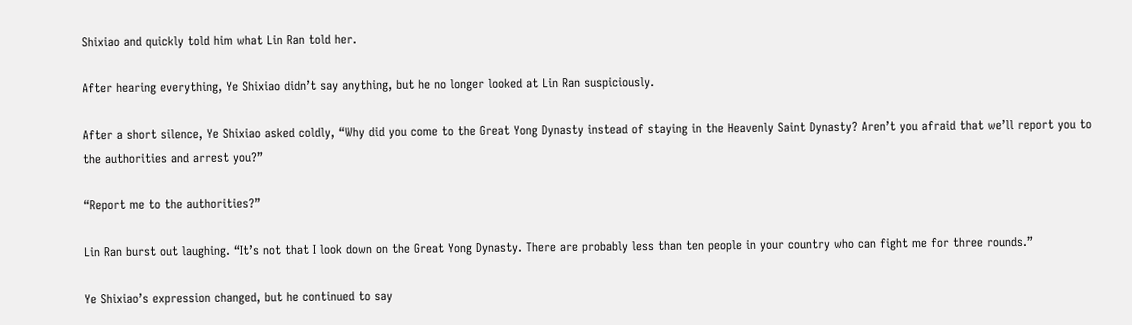Shixiao and quickly told him what Lin Ran told her.

After hearing everything, Ye Shixiao didn’t say anything, but he no longer looked at Lin Ran suspiciously.

After a short silence, Ye Shixiao asked coldly, “Why did you come to the Great Yong Dynasty instead of staying in the Heavenly Saint Dynasty? Aren’t you afraid that we’ll report you to the authorities and arrest you?”

“Report me to the authorities?”

Lin Ran burst out laughing. “It’s not that I look down on the Great Yong Dynasty. There are probably less than ten people in your country who can fight me for three rounds.”

Ye Shixiao’s expression changed, but he continued to say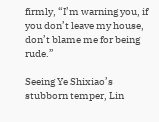firmly, “I’m warning you, if you don’t leave my house, don’t blame me for being rude.”

Seeing Ye Shixiao’s stubborn temper, Lin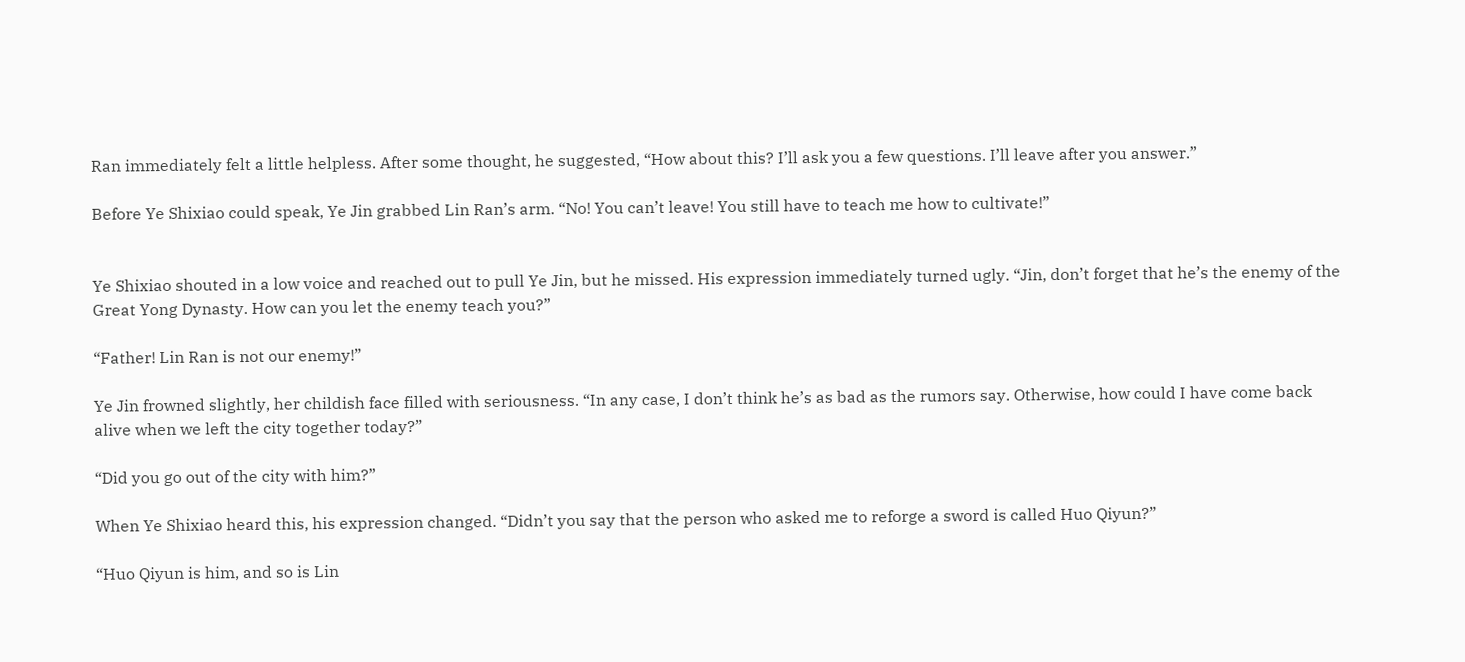Ran immediately felt a little helpless. After some thought, he suggested, “How about this? I’ll ask you a few questions. I’ll leave after you answer.”

Before Ye Shixiao could speak, Ye Jin grabbed Lin Ran’s arm. “No! You can’t leave! You still have to teach me how to cultivate!”


Ye Shixiao shouted in a low voice and reached out to pull Ye Jin, but he missed. His expression immediately turned ugly. “Jin, don’t forget that he’s the enemy of the Great Yong Dynasty. How can you let the enemy teach you?”

“Father! Lin Ran is not our enemy!”

Ye Jin frowned slightly, her childish face filled with seriousness. “In any case, I don’t think he’s as bad as the rumors say. Otherwise, how could I have come back alive when we left the city together today?”

“Did you go out of the city with him?”

When Ye Shixiao heard this, his expression changed. “Didn’t you say that the person who asked me to reforge a sword is called Huo Qiyun?”

“Huo Qiyun is him, and so is Lin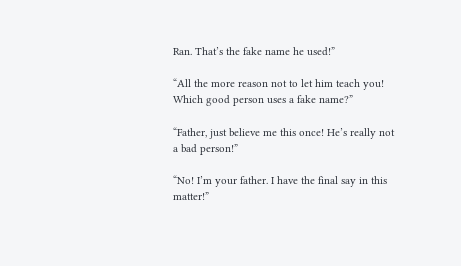Ran. That’s the fake name he used!”

“All the more reason not to let him teach you! Which good person uses a fake name?”

“Father, just believe me this once! He’s really not a bad person!”

“No! I’m your father. I have the final say in this matter!”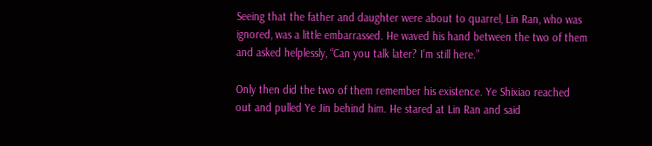Seeing that the father and daughter were about to quarrel, Lin Ran, who was ignored, was a little embarrassed. He waved his hand between the two of them and asked helplessly, “Can you talk later? I’m still here.”

Only then did the two of them remember his existence. Ye Shixiao reached out and pulled Ye Jin behind him. He stared at Lin Ran and said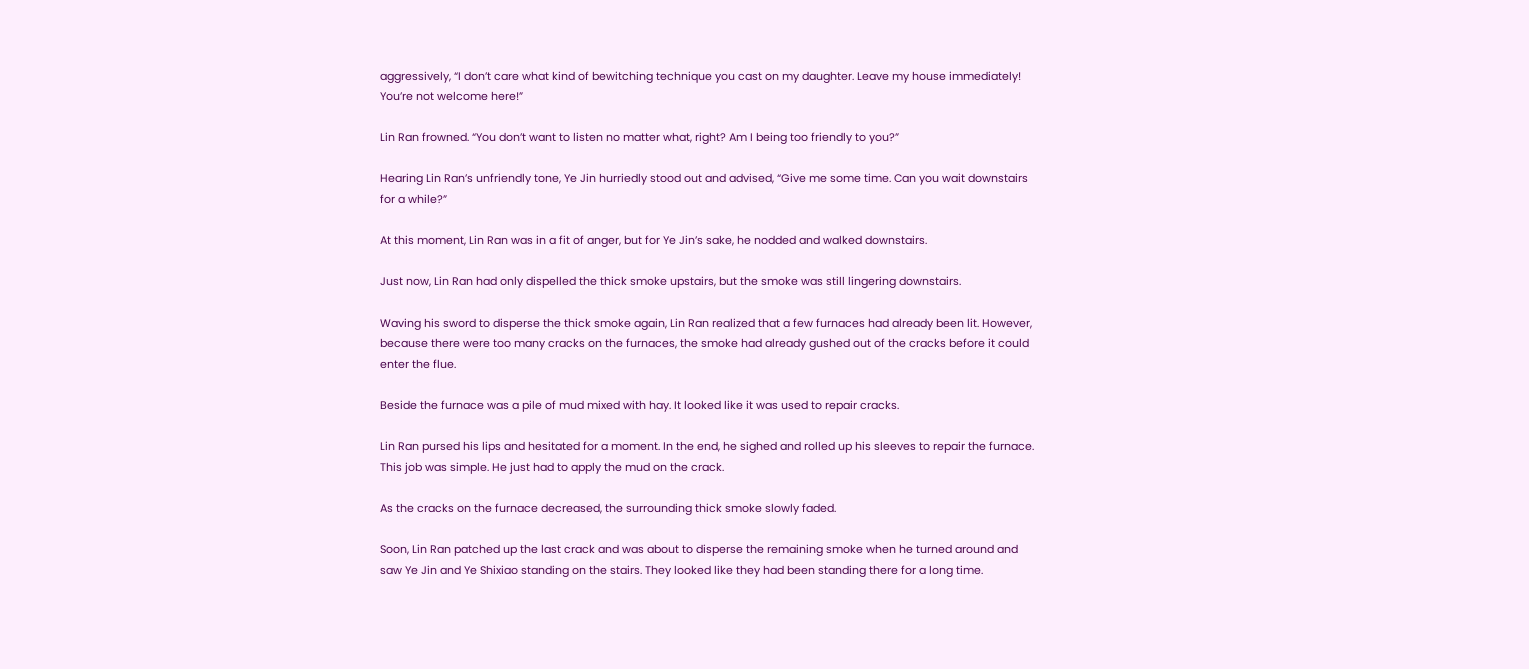aggressively, “I don’t care what kind of bewitching technique you cast on my daughter. Leave my house immediately! You’re not welcome here!”

Lin Ran frowned. “You don’t want to listen no matter what, right? Am I being too friendly to you?”

Hearing Lin Ran’s unfriendly tone, Ye Jin hurriedly stood out and advised, “Give me some time. Can you wait downstairs for a while?”

At this moment, Lin Ran was in a fit of anger, but for Ye Jin’s sake, he nodded and walked downstairs.

Just now, Lin Ran had only dispelled the thick smoke upstairs, but the smoke was still lingering downstairs.

Waving his sword to disperse the thick smoke again, Lin Ran realized that a few furnaces had already been lit. However, because there were too many cracks on the furnaces, the smoke had already gushed out of the cracks before it could enter the flue.

Beside the furnace was a pile of mud mixed with hay. It looked like it was used to repair cracks.

Lin Ran pursed his lips and hesitated for a moment. In the end, he sighed and rolled up his sleeves to repair the furnace. This job was simple. He just had to apply the mud on the crack.

As the cracks on the furnace decreased, the surrounding thick smoke slowly faded.

Soon, Lin Ran patched up the last crack and was about to disperse the remaining smoke when he turned around and saw Ye Jin and Ye Shixiao standing on the stairs. They looked like they had been standing there for a long time.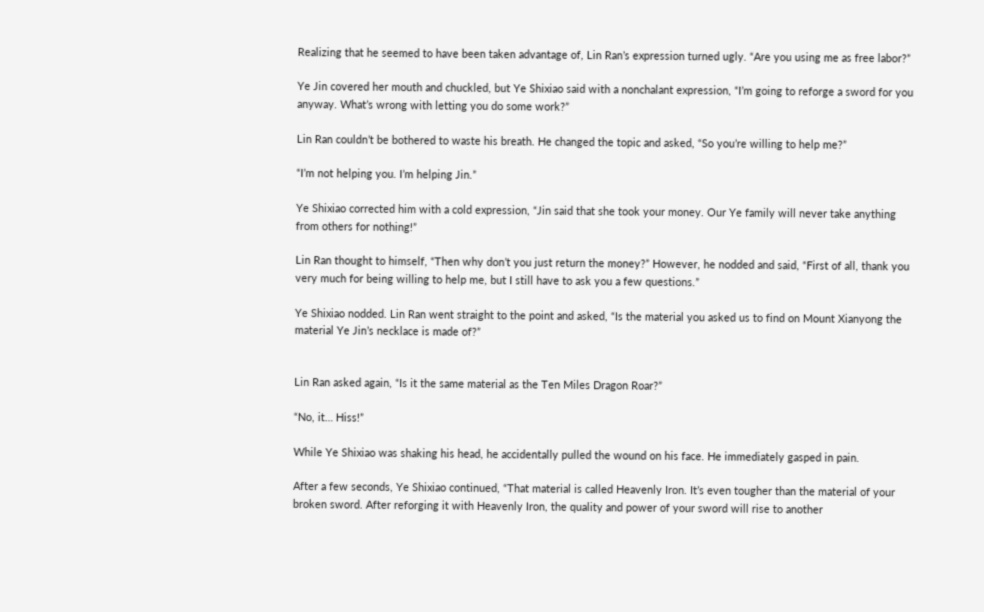Realizing that he seemed to have been taken advantage of, Lin Ran’s expression turned ugly. “Are you using me as free labor?”

Ye Jin covered her mouth and chuckled, but Ye Shixiao said with a nonchalant expression, “I’m going to reforge a sword for you anyway. What’s wrong with letting you do some work?”

Lin Ran couldn’t be bothered to waste his breath. He changed the topic and asked, “So you’re willing to help me?”

“I’m not helping you. I’m helping Jin.”

Ye Shixiao corrected him with a cold expression, “Jin said that she took your money. Our Ye family will never take anything from others for nothing!”

Lin Ran thought to himself, “Then why don’t you just return the money?” However, he nodded and said, “First of all, thank you very much for being willing to help me, but I still have to ask you a few questions.”

Ye Shixiao nodded. Lin Ran went straight to the point and asked, “Is the material you asked us to find on Mount Xianyong the material Ye Jin’s necklace is made of?”


Lin Ran asked again, “Is it the same material as the Ten Miles Dragon Roar?”

“No, it… Hiss!”

While Ye Shixiao was shaking his head, he accidentally pulled the wound on his face. He immediately gasped in pain.

After a few seconds, Ye Shixiao continued, “That material is called Heavenly Iron. It’s even tougher than the material of your broken sword. After reforging it with Heavenly Iron, the quality and power of your sword will rise to another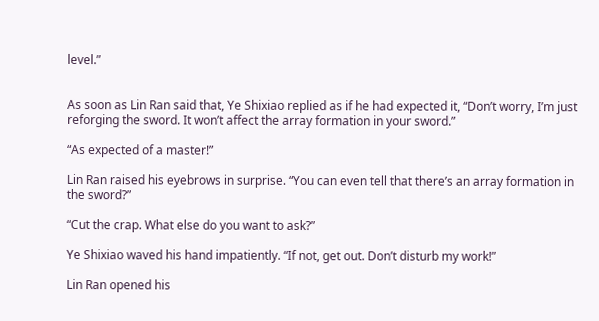level.”


As soon as Lin Ran said that, Ye Shixiao replied as if he had expected it, “Don’t worry, I’m just reforging the sword. It won’t affect the array formation in your sword.”

“As expected of a master!”

Lin Ran raised his eyebrows in surprise. “You can even tell that there’s an array formation in the sword?”

“Cut the crap. What else do you want to ask?”

Ye Shixiao waved his hand impatiently. “If not, get out. Don’t disturb my work!”

Lin Ran opened his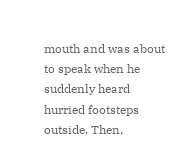mouth and was about to speak when he suddenly heard hurried footsteps outside. Then,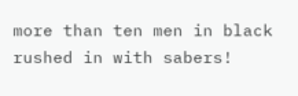more than ten men in black rushed in with sabers!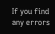If you find any errors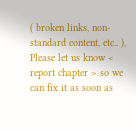( broken links, non-standard content, etc.. ), Please let us know < report chapter > so we can fix it as soon as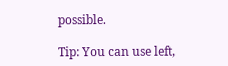possible.

Tip: You can use left,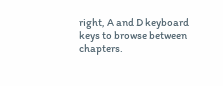right, A and D keyboard keys to browse between chapters.